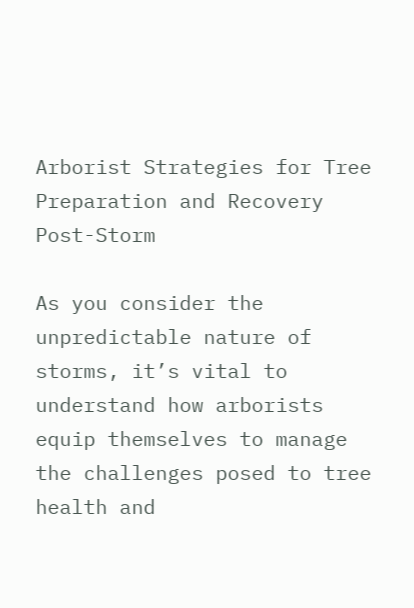Arborist Strategies for Tree Preparation and Recovery Post-Storm

As you consider the unpredictable nature of storms, it’s vital to understand how arborists equip themselves to manage the challenges posed to tree health and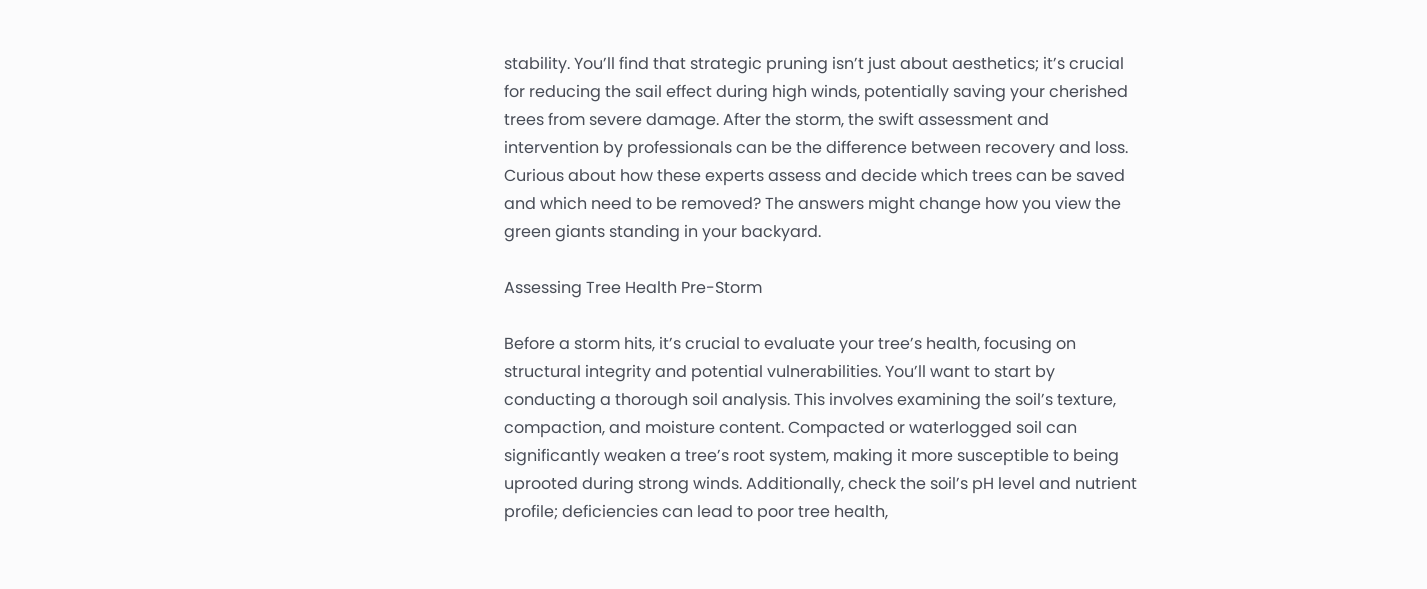stability. You’ll find that strategic pruning isn’t just about aesthetics; it’s crucial for reducing the sail effect during high winds, potentially saving your cherished trees from severe damage. After the storm, the swift assessment and intervention by professionals can be the difference between recovery and loss. Curious about how these experts assess and decide which trees can be saved and which need to be removed? The answers might change how you view the green giants standing in your backyard.

Assessing Tree Health Pre-Storm

Before a storm hits, it’s crucial to evaluate your tree’s health, focusing on structural integrity and potential vulnerabilities. You’ll want to start by conducting a thorough soil analysis. This involves examining the soil’s texture, compaction, and moisture content. Compacted or waterlogged soil can significantly weaken a tree’s root system, making it more susceptible to being uprooted during strong winds. Additionally, check the soil’s pH level and nutrient profile; deficiencies can lead to poor tree health,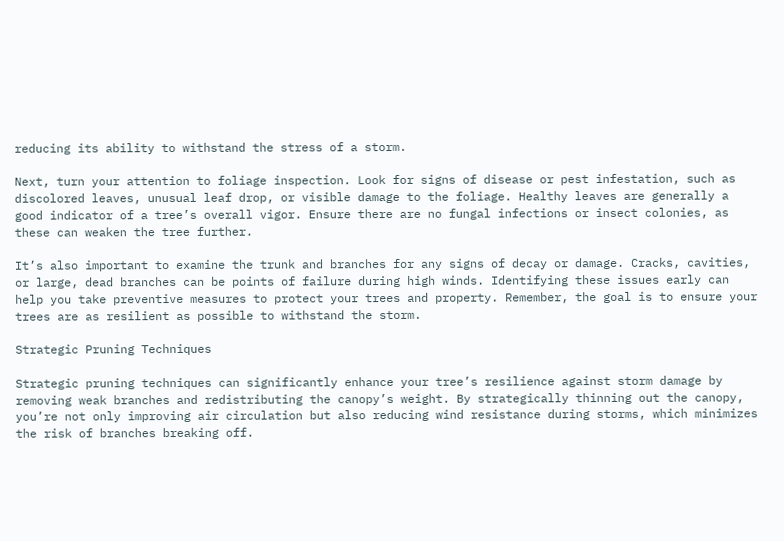reducing its ability to withstand the stress of a storm.

Next, turn your attention to foliage inspection. Look for signs of disease or pest infestation, such as discolored leaves, unusual leaf drop, or visible damage to the foliage. Healthy leaves are generally a good indicator of a tree’s overall vigor. Ensure there are no fungal infections or insect colonies, as these can weaken the tree further.

It’s also important to examine the trunk and branches for any signs of decay or damage. Cracks, cavities, or large, dead branches can be points of failure during high winds. Identifying these issues early can help you take preventive measures to protect your trees and property. Remember, the goal is to ensure your trees are as resilient as possible to withstand the storm.

Strategic Pruning Techniques

Strategic pruning techniques can significantly enhance your tree’s resilience against storm damage by removing weak branches and redistributing the canopy’s weight. By strategically thinning out the canopy, you’re not only improving air circulation but also reducing wind resistance during storms, which minimizes the risk of branches breaking off.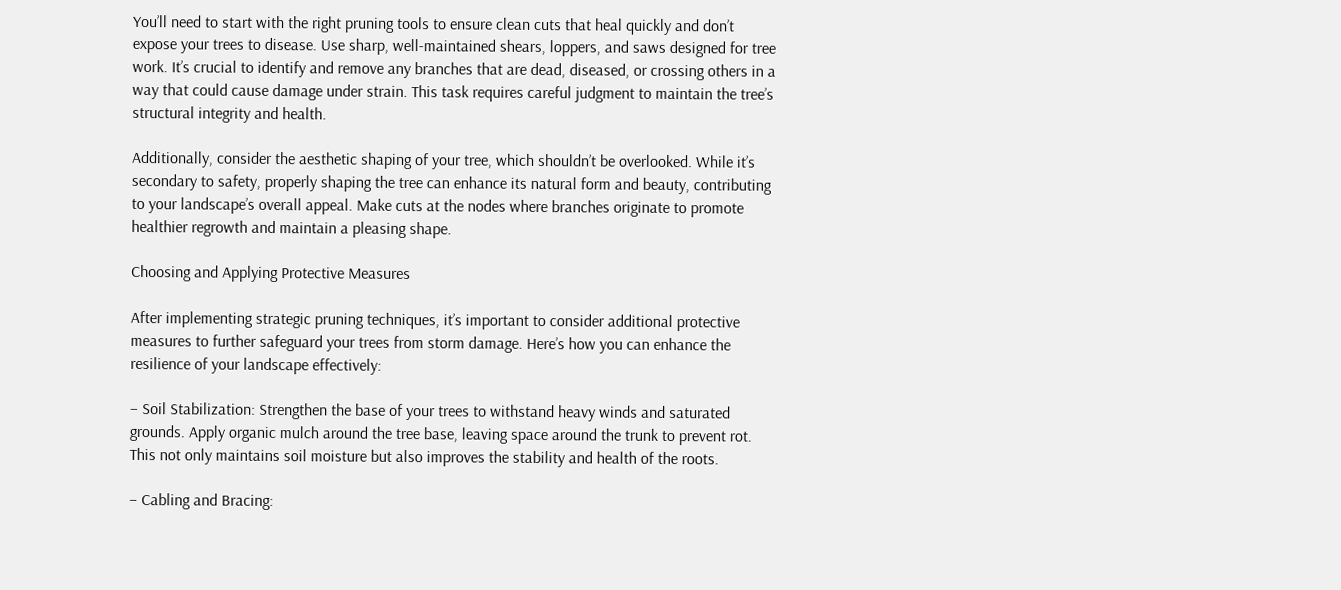You’ll need to start with the right pruning tools to ensure clean cuts that heal quickly and don’t expose your trees to disease. Use sharp, well-maintained shears, loppers, and saws designed for tree work. It’s crucial to identify and remove any branches that are dead, diseased, or crossing others in a way that could cause damage under strain. This task requires careful judgment to maintain the tree’s structural integrity and health.

Additionally, consider the aesthetic shaping of your tree, which shouldn’t be overlooked. While it’s secondary to safety, properly shaping the tree can enhance its natural form and beauty, contributing to your landscape’s overall appeal. Make cuts at the nodes where branches originate to promote healthier regrowth and maintain a pleasing shape.

Choosing and Applying Protective Measures

After implementing strategic pruning techniques, it’s important to consider additional protective measures to further safeguard your trees from storm damage. Here’s how you can enhance the resilience of your landscape effectively:

– Soil Stabilization: Strengthen the base of your trees to withstand heavy winds and saturated grounds. Apply organic mulch around the tree base, leaving space around the trunk to prevent rot. This not only maintains soil moisture but also improves the stability and health of the roots.

– Cabling and Bracing: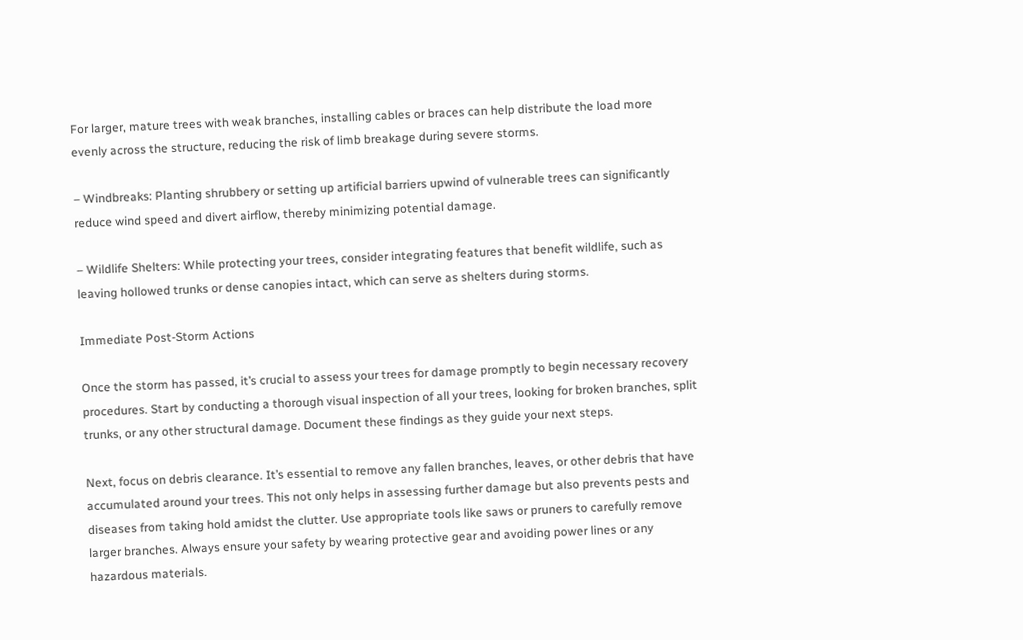For larger, mature trees with weak branches, installing cables or braces can help distribute the load more evenly across the structure, reducing the risk of limb breakage during severe storms.

– Windbreaks: Planting shrubbery or setting up artificial barriers upwind of vulnerable trees can significantly reduce wind speed and divert airflow, thereby minimizing potential damage.

– Wildlife Shelters: While protecting your trees, consider integrating features that benefit wildlife, such as leaving hollowed trunks or dense canopies intact, which can serve as shelters during storms.

Immediate Post-Storm Actions

Once the storm has passed, it’s crucial to assess your trees for damage promptly to begin necessary recovery procedures. Start by conducting a thorough visual inspection of all your trees, looking for broken branches, split trunks, or any other structural damage. Document these findings as they guide your next steps.

Next, focus on debris clearance. It’s essential to remove any fallen branches, leaves, or other debris that have accumulated around your trees. This not only helps in assessing further damage but also prevents pests and diseases from taking hold amidst the clutter. Use appropriate tools like saws or pruners to carefully remove larger branches. Always ensure your safety by wearing protective gear and avoiding power lines or any hazardous materials.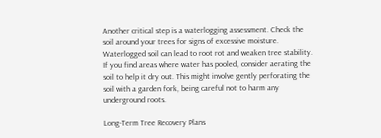Another critical step is a waterlogging assessment. Check the soil around your trees for signs of excessive moisture. Waterlogged soil can lead to root rot and weaken tree stability. If you find areas where water has pooled, consider aerating the soil to help it dry out. This might involve gently perforating the soil with a garden fork, being careful not to harm any underground roots.

Long-Term Tree Recovery Plans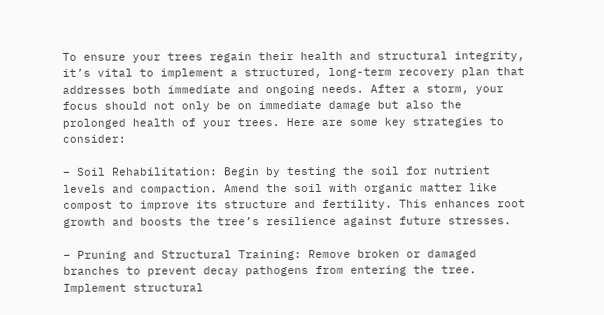To ensure your trees regain their health and structural integrity, it’s vital to implement a structured, long-term recovery plan that addresses both immediate and ongoing needs. After a storm, your focus should not only be on immediate damage but also the prolonged health of your trees. Here are some key strategies to consider:

– Soil Rehabilitation: Begin by testing the soil for nutrient levels and compaction. Amend the soil with organic matter like compost to improve its structure and fertility. This enhances root growth and boosts the tree’s resilience against future stresses.

– Pruning and Structural Training: Remove broken or damaged branches to prevent decay pathogens from entering the tree. Implement structural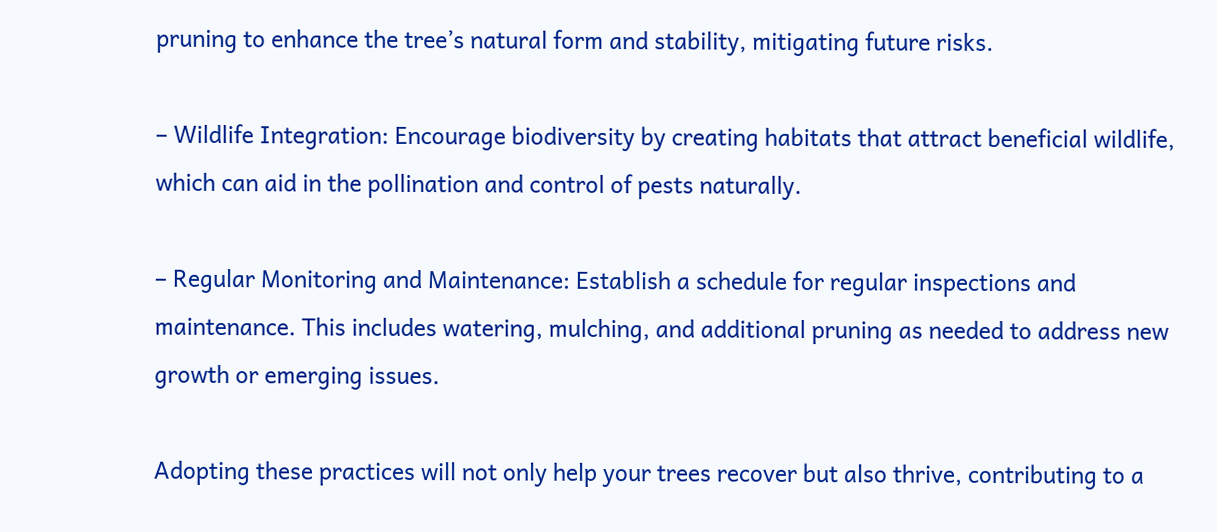pruning to enhance the tree’s natural form and stability, mitigating future risks.

– Wildlife Integration: Encourage biodiversity by creating habitats that attract beneficial wildlife, which can aid in the pollination and control of pests naturally.

– Regular Monitoring and Maintenance: Establish a schedule for regular inspections and maintenance. This includes watering, mulching, and additional pruning as needed to address new growth or emerging issues.

Adopting these practices will not only help your trees recover but also thrive, contributing to a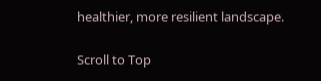healthier, more resilient landscape.

Scroll to Top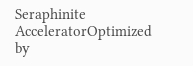Seraphinite AcceleratorOptimized by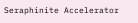Seraphinite Accelerator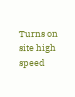Turns on site high speed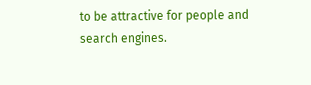to be attractive for people and search engines.